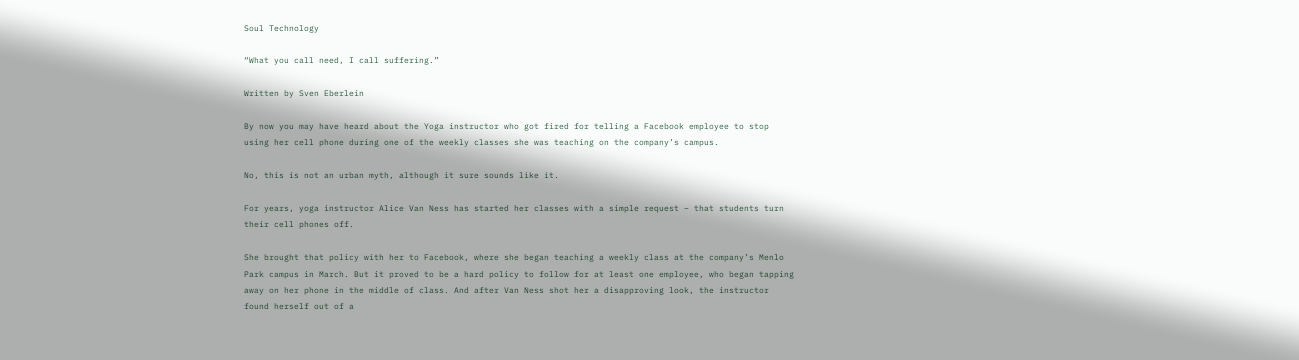Soul Technology

“What you call need, I call suffering.”

Written by Sven Eberlein

By now you may have heard about the Yoga instructor who got fired for telling a Facebook employee to stop using her cell phone during one of the weekly classes she was teaching on the company’s campus.

No, this is not an urban myth, although it sure sounds like it.

For years, yoga instructor Alice Van Ness has started her classes with a simple request – that students turn their cell phones off.

She brought that policy with her to Facebook, where she began teaching a weekly class at the company’s Menlo Park campus in March. But it proved to be a hard policy to follow for at least one employee, who began tapping away on her phone in the middle of class. And after Van Ness shot her a disapproving look, the instructor found herself out of a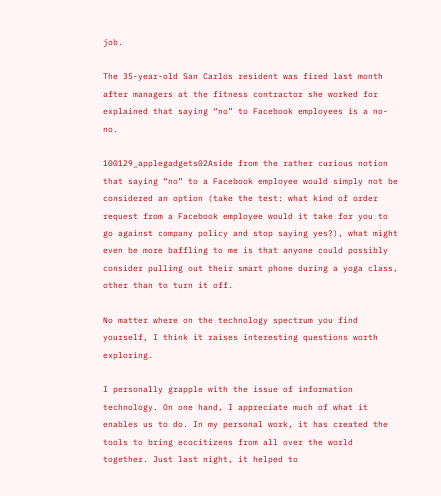job.

The 35-year-old San Carlos resident was fired last month after managers at the fitness contractor she worked for explained that saying “no” to Facebook employees is a no-no.

100129_applegadgets02Aside from the rather curious notion that saying “no” to a Facebook employee would simply not be considered an option (take the test: what kind of order request from a Facebook employee would it take for you to go against company policy and stop saying yes?), what might even be more baffling to me is that anyone could possibly consider pulling out their smart phone during a yoga class, other than to turn it off.

No matter where on the technology spectrum you find yourself, I think it raises interesting questions worth exploring.

I personally grapple with the issue of information technology. On one hand, I appreciate much of what it enables us to do. In my personal work, it has created the tools to bring ecocitizens from all over the world together. Just last night, it helped to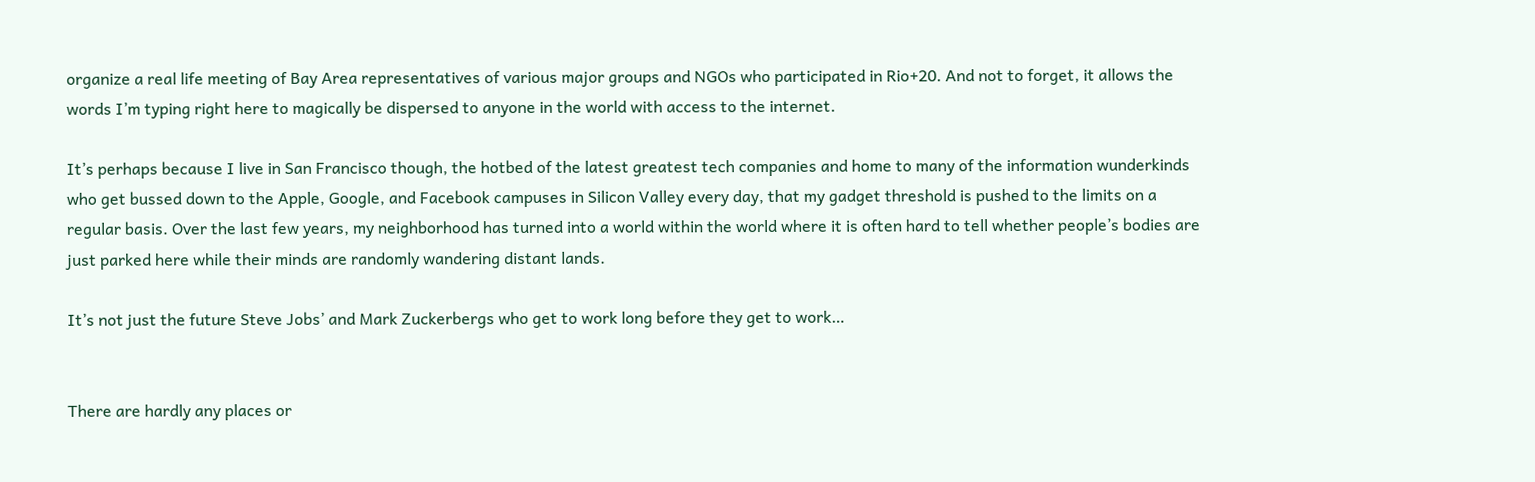organize a real life meeting of Bay Area representatives of various major groups and NGOs who participated in Rio+20. And not to forget, it allows the words I’m typing right here to magically be dispersed to anyone in the world with access to the internet.

It’s perhaps because I live in San Francisco though, the hotbed of the latest greatest tech companies and home to many of the information wunderkinds who get bussed down to the Apple, Google, and Facebook campuses in Silicon Valley every day, that my gadget threshold is pushed to the limits on a regular basis. Over the last few years, my neighborhood has turned into a world within the world where it is often hard to tell whether people’s bodies are just parked here while their minds are randomly wandering distant lands.

It’s not just the future Steve Jobs’ and Mark Zuckerbergs who get to work long before they get to work…


There are hardly any places or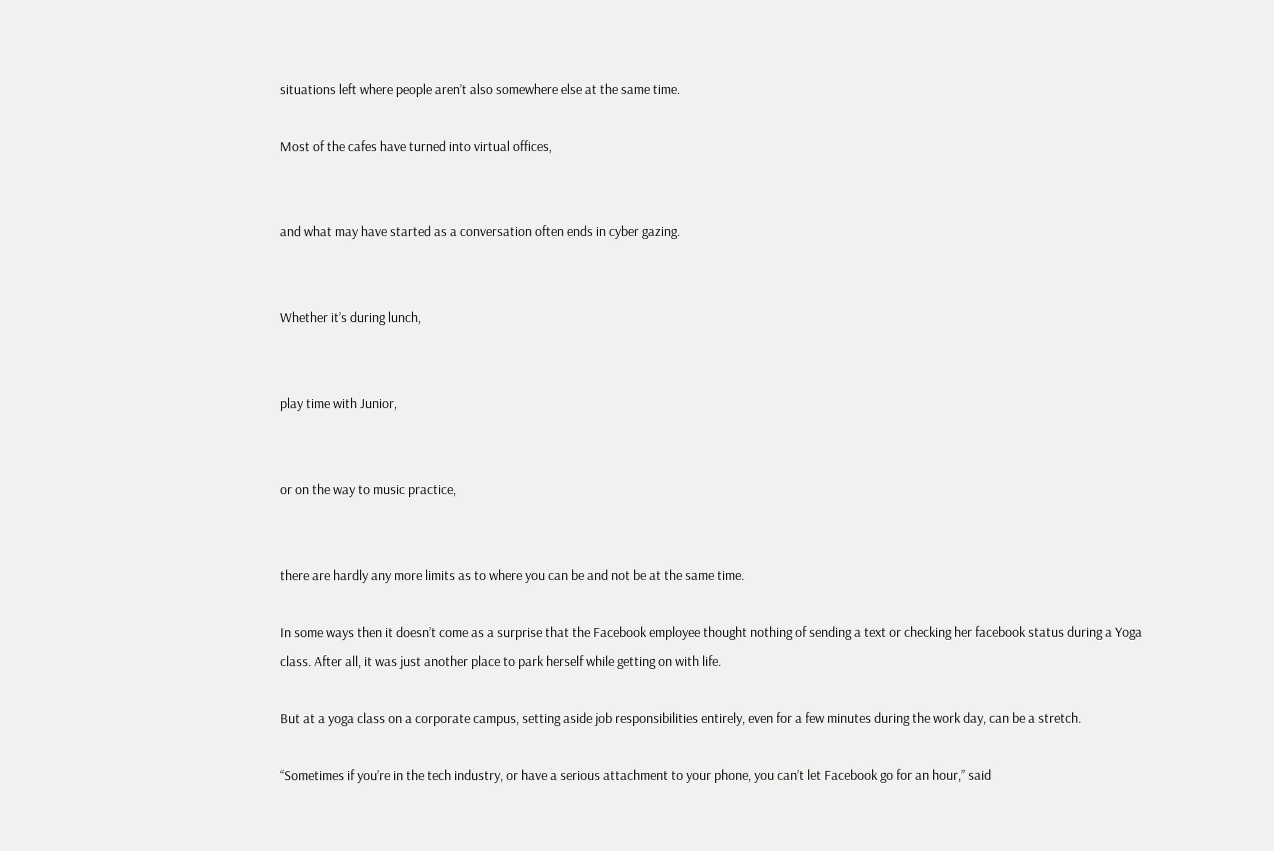situations left where people aren’t also somewhere else at the same time.

Most of the cafes have turned into virtual offices,


and what may have started as a conversation often ends in cyber gazing.


Whether it’s during lunch,


play time with Junior,


or on the way to music practice,


there are hardly any more limits as to where you can be and not be at the same time.

In some ways then it doesn’t come as a surprise that the Facebook employee thought nothing of sending a text or checking her facebook status during a Yoga class. After all, it was just another place to park herself while getting on with life.

But at a yoga class on a corporate campus, setting aside job responsibilities entirely, even for a few minutes during the work day, can be a stretch.

“Sometimes if you’re in the tech industry, or have a serious attachment to your phone, you can’t let Facebook go for an hour,” said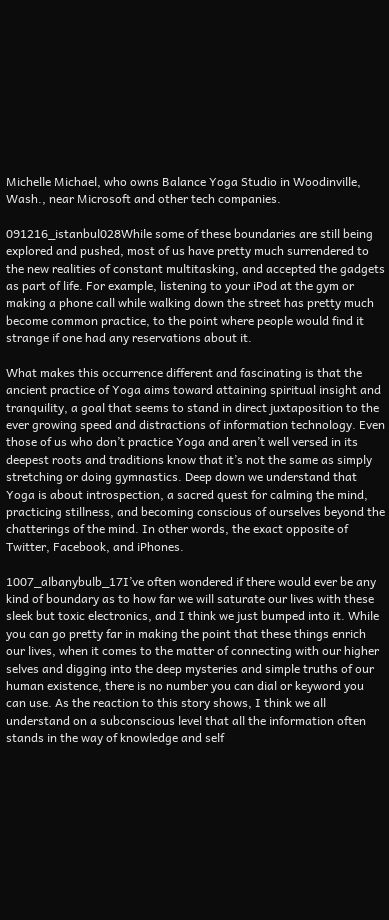Michelle Michael, who owns Balance Yoga Studio in Woodinville, Wash., near Microsoft and other tech companies.

091216_istanbul028While some of these boundaries are still being explored and pushed, most of us have pretty much surrendered to the new realities of constant multitasking, and accepted the gadgets as part of life. For example, listening to your iPod at the gym or making a phone call while walking down the street has pretty much become common practice, to the point where people would find it strange if one had any reservations about it.

What makes this occurrence different and fascinating is that the ancient practice of Yoga aims toward attaining spiritual insight and tranquility, a goal that seems to stand in direct juxtaposition to the ever growing speed and distractions of information technology. Even those of us who don’t practice Yoga and aren’t well versed in its deepest roots and traditions know that it’s not the same as simply stretching or doing gymnastics. Deep down we understand that Yoga is about introspection, a sacred quest for calming the mind, practicing stillness, and becoming conscious of ourselves beyond the chatterings of the mind. In other words, the exact opposite of Twitter, Facebook, and iPhones.

1007_albanybulb_17I’ve often wondered if there would ever be any kind of boundary as to how far we will saturate our lives with these sleek but toxic electronics, and I think we just bumped into it. While you can go pretty far in making the point that these things enrich our lives, when it comes to the matter of connecting with our higher selves and digging into the deep mysteries and simple truths of our human existence, there is no number you can dial or keyword you can use. As the reaction to this story shows, I think we all understand on a subconscious level that all the information often stands in the way of knowledge and self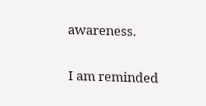awareness.

I am reminded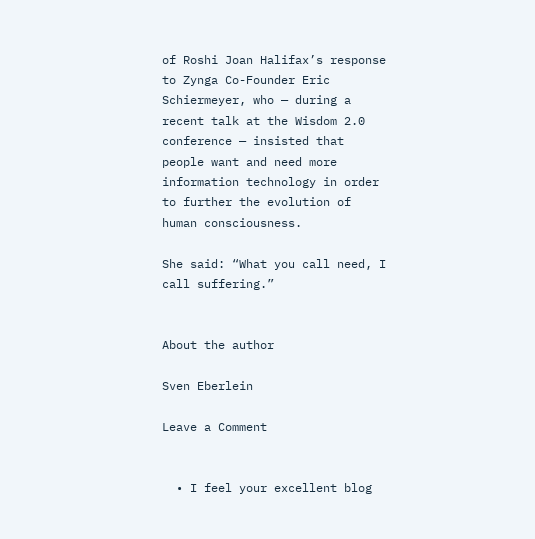of Roshi Joan Halifax’s response to Zynga Co-Founder Eric Schiermeyer, who — during a recent talk at the Wisdom 2.0 conference — insisted that people want and need more information technology in order to further the evolution of human consciousness.

She said: “What you call need, I call suffering.”


About the author

Sven Eberlein

Leave a Comment


  • I feel your excellent blog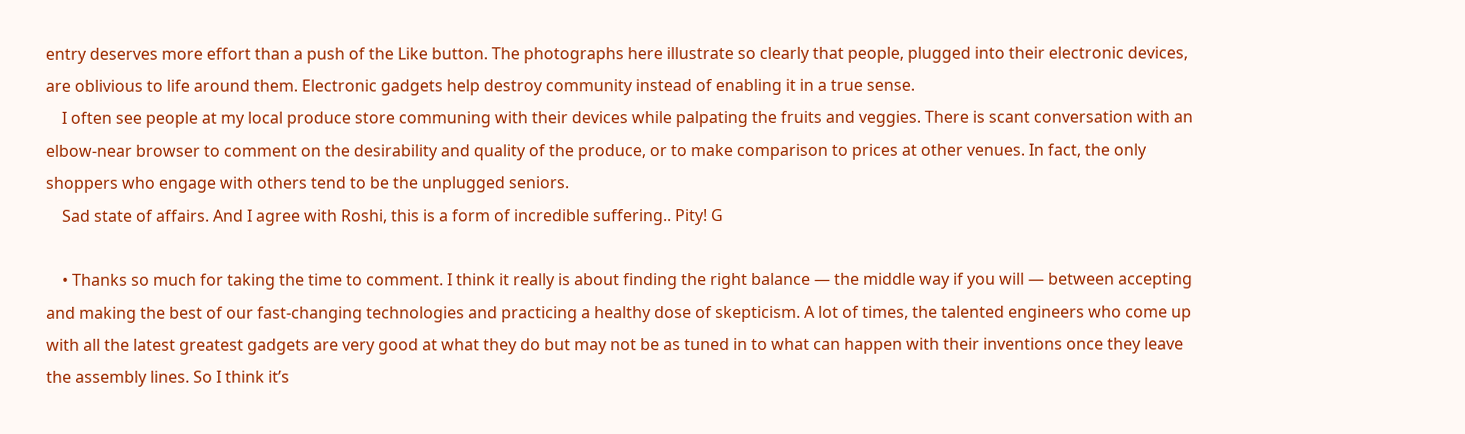entry deserves more effort than a push of the Like button. The photographs here illustrate so clearly that people, plugged into their electronic devices, are oblivious to life around them. Electronic gadgets help destroy community instead of enabling it in a true sense.
    I often see people at my local produce store communing with their devices while palpating the fruits and veggies. There is scant conversation with an elbow-near browser to comment on the desirability and quality of the produce, or to make comparison to prices at other venues. In fact, the only shoppers who engage with others tend to be the unplugged seniors.
    Sad state of affairs. And I agree with Roshi, this is a form of incredible suffering.. Pity! G

    • Thanks so much for taking the time to comment. I think it really is about finding the right balance — the middle way if you will — between accepting and making the best of our fast-changing technologies and practicing a healthy dose of skepticism. A lot of times, the talented engineers who come up with all the latest greatest gadgets are very good at what they do but may not be as tuned in to what can happen with their inventions once they leave the assembly lines. So I think it’s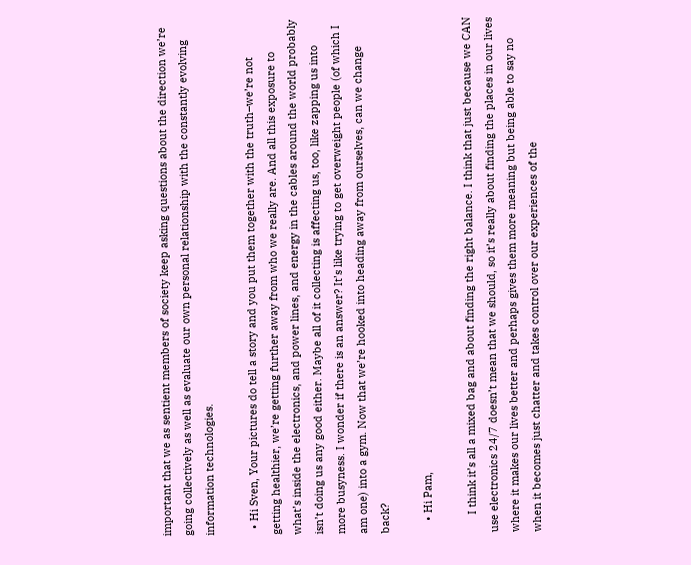important that we as sentient members of society keep asking questions about the direction we’re going collectively as well as evaluate our own personal relationship with the constantly evolving information technologies.

  • Hi Sven, Your pictures do tell a story and you put them together with the truth–we’re not getting healthier, we’re getting further away from who we really are. And all this exposure to what’s inside the electronics, and power lines, and energy in the cables around the world probably isn’t doing us any good either. Maybe all of it collecting is affecting us, too, like zapping us into more busyness. I wonder if there is an answer? It’s like trying to get overweight people (of which I am one) into a gym. Now that we’re hooked into heading away from ourselves, can we change back?

    • Hi Pam,

      I think it’s all a mixed bag and about finding the right balance. I think that just because we CAN use electronics 24/7 doesn’t mean that we should, so it’s really about finding the places in our lives where it makes our lives better and perhaps gives them more meaning but being able to say no when it becomes just chatter and takes control over our experiences of the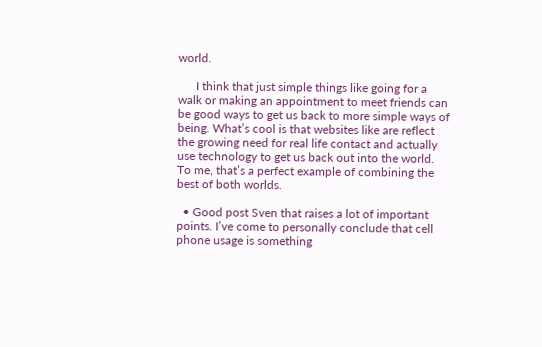world.

      I think that just simple things like going for a walk or making an appointment to meet friends can be good ways to get us back to more simple ways of being. What’s cool is that websites like are reflect the growing need for real life contact and actually use technology to get us back out into the world. To me, that’s a perfect example of combining the best of both worlds.

  • Good post Sven that raises a lot of important points. I’ve come to personally conclude that cell phone usage is something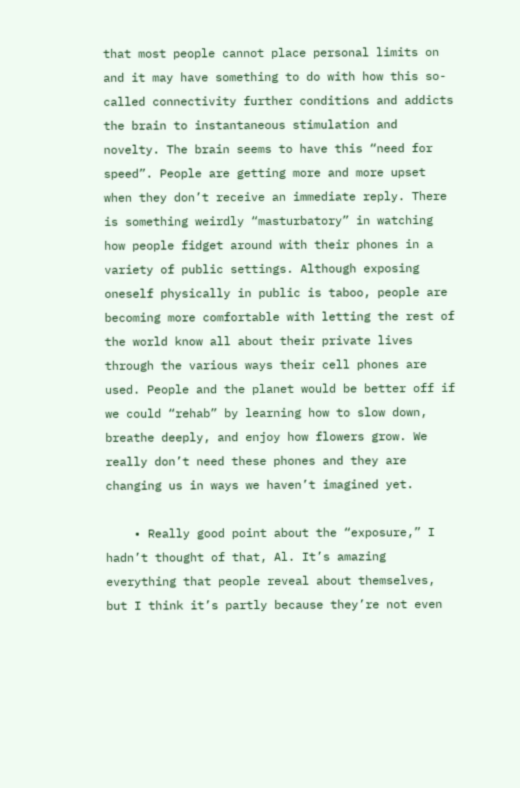that most people cannot place personal limits on and it may have something to do with how this so-called connectivity further conditions and addicts the brain to instantaneous stimulation and novelty. The brain seems to have this “need for speed”. People are getting more and more upset when they don’t receive an immediate reply. There is something weirdly “masturbatory” in watching how people fidget around with their phones in a variety of public settings. Although exposing oneself physically in public is taboo, people are becoming more comfortable with letting the rest of the world know all about their private lives through the various ways their cell phones are used. People and the planet would be better off if we could “rehab” by learning how to slow down, breathe deeply, and enjoy how flowers grow. We really don’t need these phones and they are changing us in ways we haven’t imagined yet.

    • Really good point about the “exposure,” I hadn’t thought of that, Al. It’s amazing everything that people reveal about themselves, but I think it’s partly because they’re not even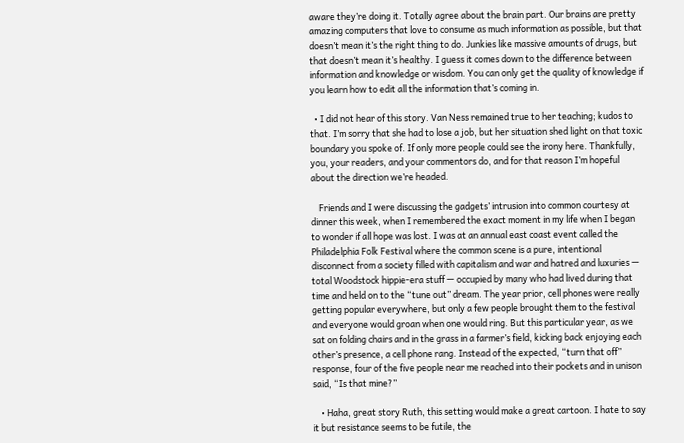aware they’re doing it. Totally agree about the brain part. Our brains are pretty amazing computers that love to consume as much information as possible, but that doesn’t mean it’s the right thing to do. Junkies like massive amounts of drugs, but that doesn’t mean it’s healthy. I guess it comes down to the difference between information and knowledge or wisdom. You can only get the quality of knowledge if you learn how to edit all the information that’s coming in.

  • I did not hear of this story. Van Ness remained true to her teaching; kudos to that. I’m sorry that she had to lose a job, but her situation shed light on that toxic boundary you spoke of. If only more people could see the irony here. Thankfully, you, your readers, and your commentors do, and for that reason I’m hopeful about the direction we’re headed.

    Friends and I were discussing the gadgets’ intrusion into common courtesy at dinner this week, when I remembered the exact moment in my life when I began to wonder if all hope was lost. I was at an annual east coast event called the Philadelphia Folk Festival where the common scene is a pure, intentional disconnect from a society filled with capitalism and war and hatred and luxuries — total Woodstock hippie-era stuff — occupied by many who had lived during that time and held on to the “tune out” dream. The year prior, cell phones were really getting popular everywhere, but only a few people brought them to the festival and everyone would groan when one would ring. But this particular year, as we sat on folding chairs and in the grass in a farmer’s field, kicking back enjoying each other’s presence, a cell phone rang. Instead of the expected, “turn that off” response, four of the five people near me reached into their pockets and in unison said, “Is that mine?”

    • Haha, great story Ruth, this setting would make a great cartoon. I hate to say it but resistance seems to be futile, the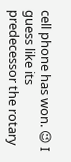cell phone has won. 😉 I guess like its predecessor the rotary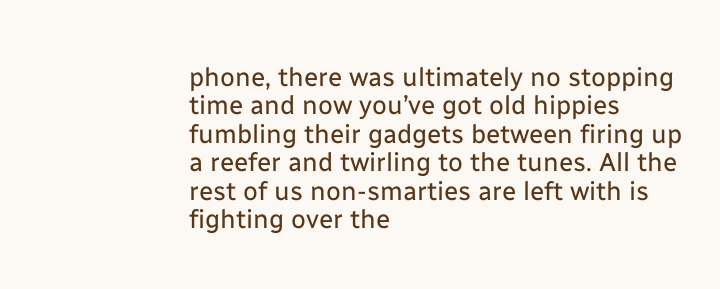phone, there was ultimately no stopping time and now you’ve got old hippies fumbling their gadgets between firing up a reefer and twirling to the tunes. All the rest of us non-smarties are left with is fighting over the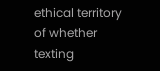ethical territory of whether texting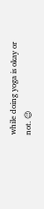while doing yoga is okay or not. 😉